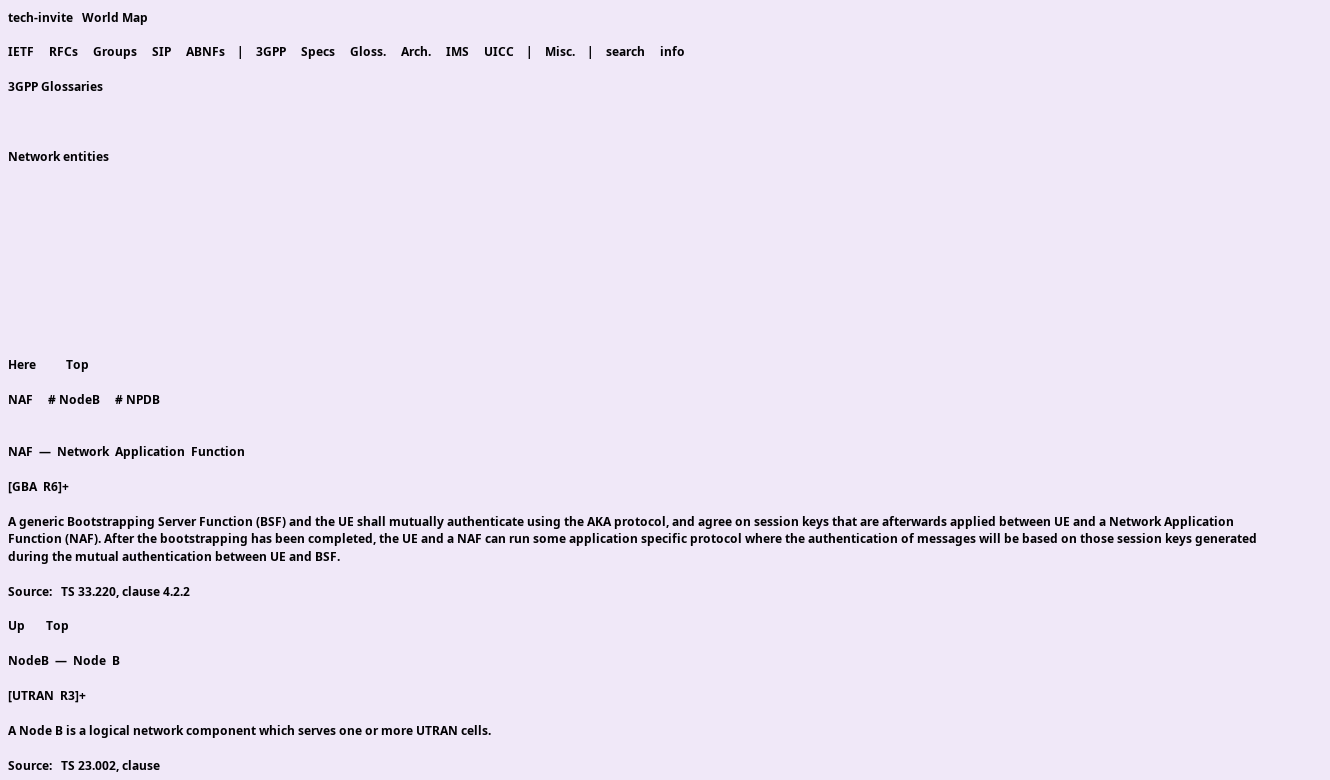tech-invite   World Map

IETF     RFCs     Groups     SIP     ABNFs    |    3GPP     Specs     Gloss.     Arch.     IMS     UICC    |    Misc.    |    search     info

3GPP Glossaries



Network entities











Here          Top

NAF     # NodeB     # NPDB


NAF  —  Network  Application  Function

[GBA  R6]+

A generic Bootstrapping Server Function (BSF) and the UE shall mutually authenticate using the AKA protocol, and agree on session keys that are afterwards applied between UE and a Network Application Function (NAF). After the bootstrapping has been completed, the UE and a NAF can run some application specific protocol where the authentication of messages will be based on those session keys generated during the mutual authentication between UE and BSF.

Source:   TS 33.220, clause 4.2.2

Up       Top

NodeB  —  Node  B

[UTRAN  R3]+

A Node B is a logical network component which serves one or more UTRAN cells.

Source:   TS 23.002, clause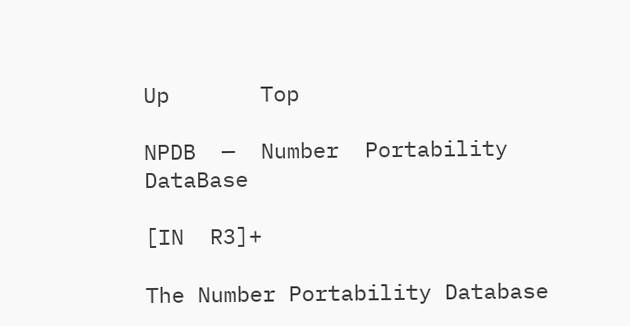Up       Top

NPDB  —  Number  Portability  DataBase

[IN  R3]+

The Number Portability Database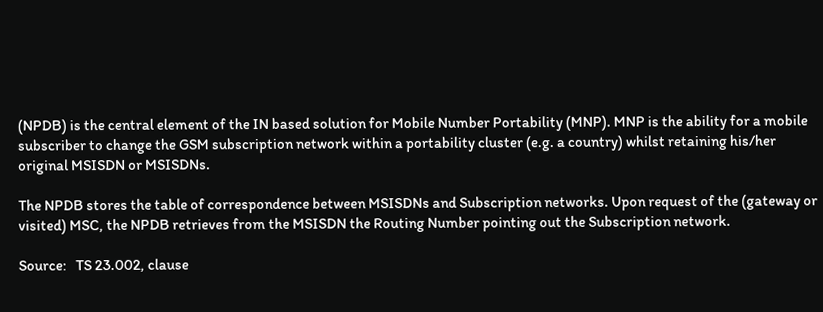(NPDB) is the central element of the IN based solution for Mobile Number Portability (MNP). MNP is the ability for a mobile subscriber to change the GSM subscription network within a portability cluster (e.g. a country) whilst retaining his/her original MSISDN or MSISDNs.

The NPDB stores the table of correspondence between MSISDNs and Subscription networks. Upon request of the (gateway or visited) MSC, the NPDB retrieves from the MSISDN the Routing Number pointing out the Subscription network.

Source:   TS 23.002, clause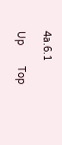4a.6.1

Up       Top